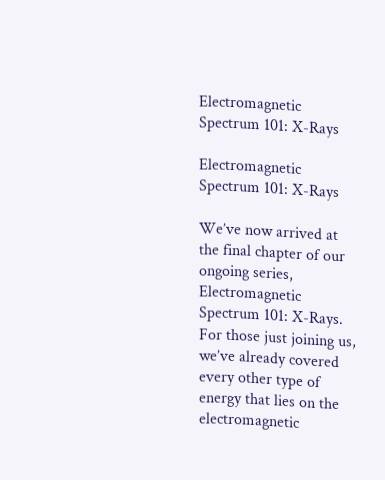Electromagnetic Spectrum 101: X-Rays

Electromagnetic Spectrum 101: X-Rays

We’ve now arrived at the final chapter of our ongoing series, Electromagnetic Spectrum 101: X-Rays. For those just joining us, we’ve already covered every other type of energy that lies on the electromagnetic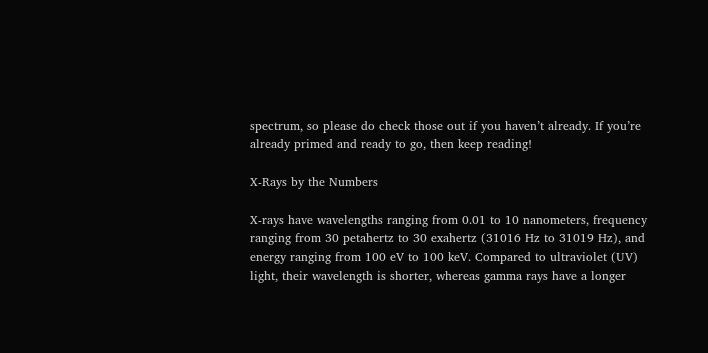spectrum, so please do check those out if you haven’t already. If you’re already primed and ready to go, then keep reading!

X-Rays by the Numbers

X-rays have wavelengths ranging from 0.01 to 10 nanometers, frequency ranging from 30 petahertz to 30 exahertz (31016 Hz to 31019 Hz), and energy ranging from 100 eV to 100 keV. Compared to ultraviolet (UV) light, their wavelength is shorter, whereas gamma rays have a longer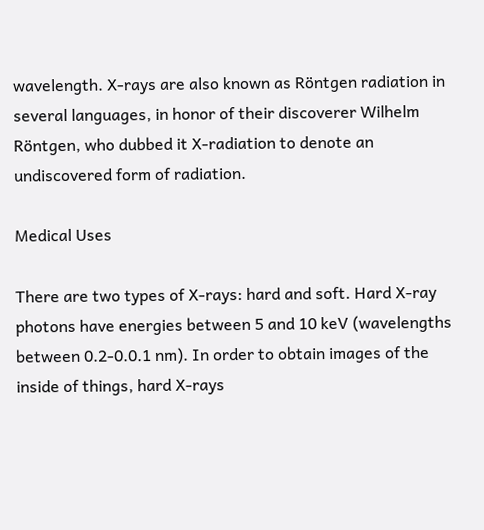wavelength. X-rays are also known as Röntgen radiation in several languages, in honor of their discoverer Wilhelm Röntgen, who dubbed it X-radiation to denote an undiscovered form of radiation.

Medical Uses

There are two types of X-rays: hard and soft. Hard X-ray photons have energies between 5 and 10 keV (wavelengths between 0.2-0.0.1 nm). In order to obtain images of the inside of things, hard X-rays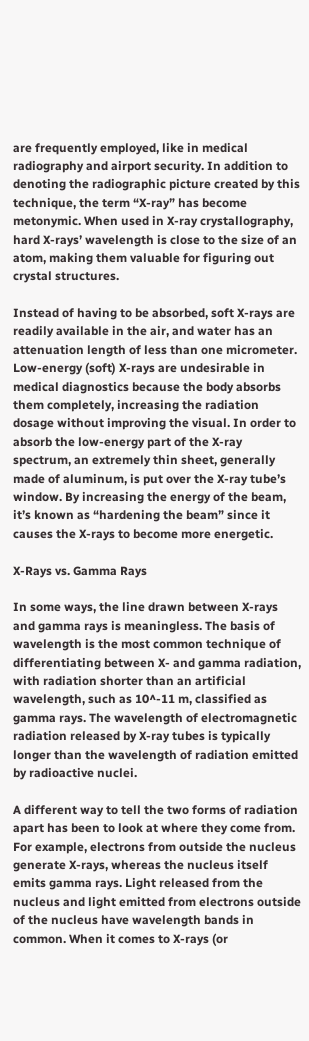are frequently employed, like in medical radiography and airport security. In addition to denoting the radiographic picture created by this technique, the term “X-ray” has become metonymic. When used in X-ray crystallography, hard X-rays’ wavelength is close to the size of an atom, making them valuable for figuring out crystal structures.

Instead of having to be absorbed, soft X-rays are readily available in the air, and water has an attenuation length of less than one micrometer. Low-energy (soft) X-rays are undesirable in medical diagnostics because the body absorbs them completely, increasing the radiation dosage without improving the visual. In order to absorb the low-energy part of the X-ray spectrum, an extremely thin sheet, generally made of aluminum, is put over the X-ray tube’s window. By increasing the energy of the beam, it’s known as “hardening the beam” since it causes the X-rays to become more energetic.

X-Rays vs. Gamma Rays

In some ways, the line drawn between X-rays and gamma rays is meaningless. The basis of wavelength is the most common technique of differentiating between X- and gamma radiation, with radiation shorter than an artificial wavelength, such as 10^-11 m, classified as gamma rays. The wavelength of electromagnetic radiation released by X-ray tubes is typically longer than the wavelength of radiation emitted by radioactive nuclei.

A different way to tell the two forms of radiation apart has been to look at where they come from. For example, electrons from outside the nucleus generate X-rays, whereas the nucleus itself emits gamma rays. Light released from the nucleus and light emitted from electrons outside of the nucleus have wavelength bands in common. When it comes to X-rays (or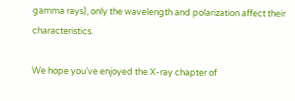gamma rays), only the wavelength and polarization affect their characteristics.

We hope you’ve enjoyed the X-ray chapter of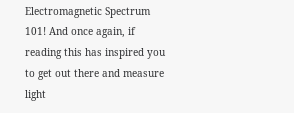Electromagnetic Spectrum 101! And once again, if reading this has inspired you to get out there and measure light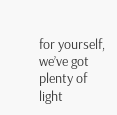for yourself, we’ve got plenty of light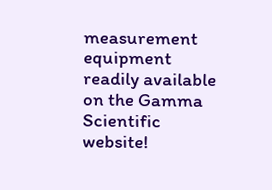measurement equipment readily available on the Gamma Scientific website!